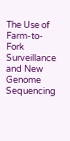The Use of Farm-to-Fork Surveillance and New Genome Sequencing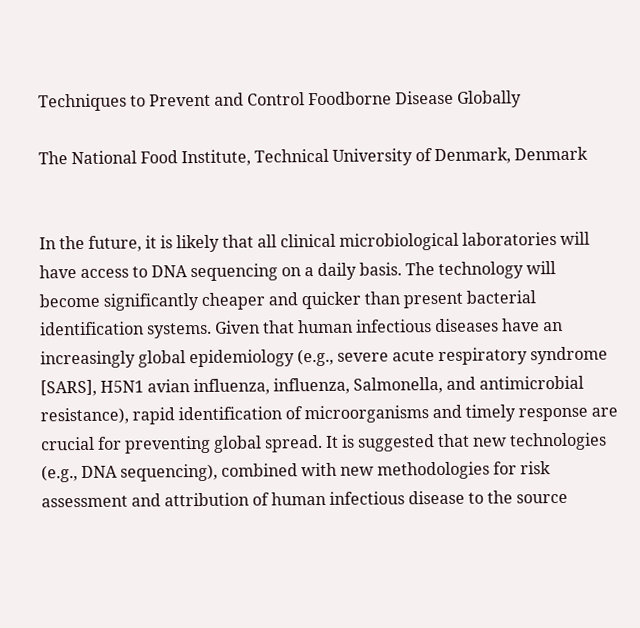Techniques to Prevent and Control Foodborne Disease Globally

The National Food Institute, Technical University of Denmark, Denmark


In the future, it is likely that all clinical microbiological laboratories will have access to DNA sequencing on a daily basis. The technology will become significantly cheaper and quicker than present bacterial identification systems. Given that human infectious diseases have an increasingly global epidemiology (e.g., severe acute respiratory syndrome [SARS], H5N1 avian influenza, influenza, Salmonella, and antimicrobial resistance), rapid identification of microorganisms and timely response are crucial for preventing global spread. It is suggested that new technologies (e.g., DNA sequencing), combined with new methodologies for risk assessment and attribution of human infectious disease to the source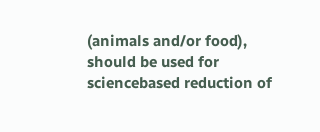(animals and/or food), should be used for sciencebased reduction of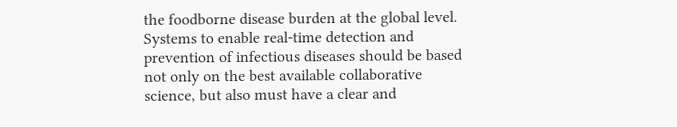the foodborne disease burden at the global level. Systems to enable real-time detection and prevention of infectious diseases should be based not only on the best available collaborative science, but also must have a clear and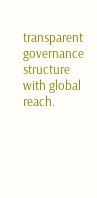transparent governance structure with global reach.